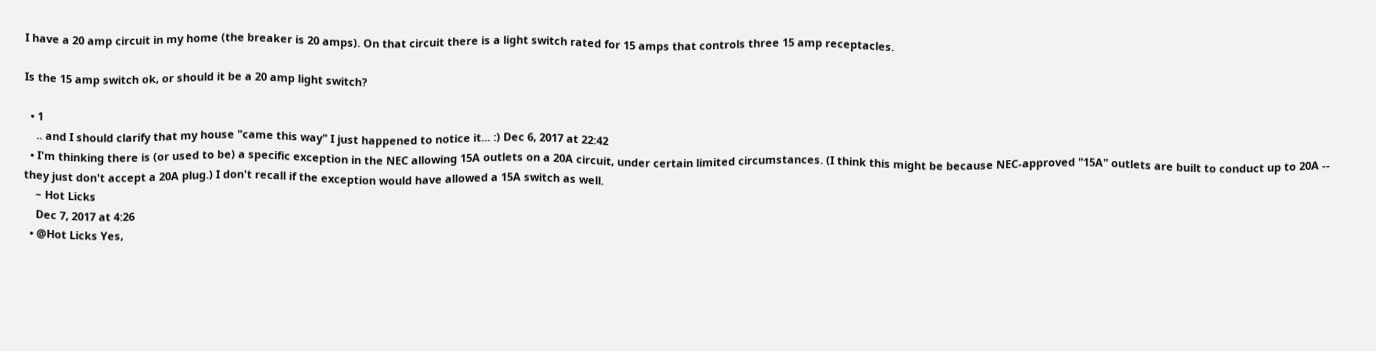I have a 20 amp circuit in my home (the breaker is 20 amps). On that circuit there is a light switch rated for 15 amps that controls three 15 amp receptacles.

Is the 15 amp switch ok, or should it be a 20 amp light switch?

  • 1
    .. and I should clarify that my house "came this way" I just happened to notice it... :) Dec 6, 2017 at 22:42
  • I'm thinking there is (or used to be) a specific exception in the NEC allowing 15A outlets on a 20A circuit, under certain limited circumstances. (I think this might be because NEC-approved "15A" outlets are built to conduct up to 20A -- they just don't accept a 20A plug.) I don't recall if the exception would have allowed a 15A switch as well.
    – Hot Licks
    Dec 7, 2017 at 4:26
  • @Hot Licks Yes,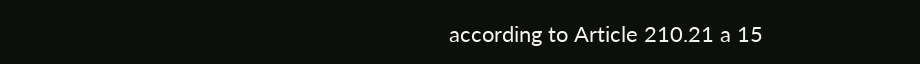according to Article 210.21 a 15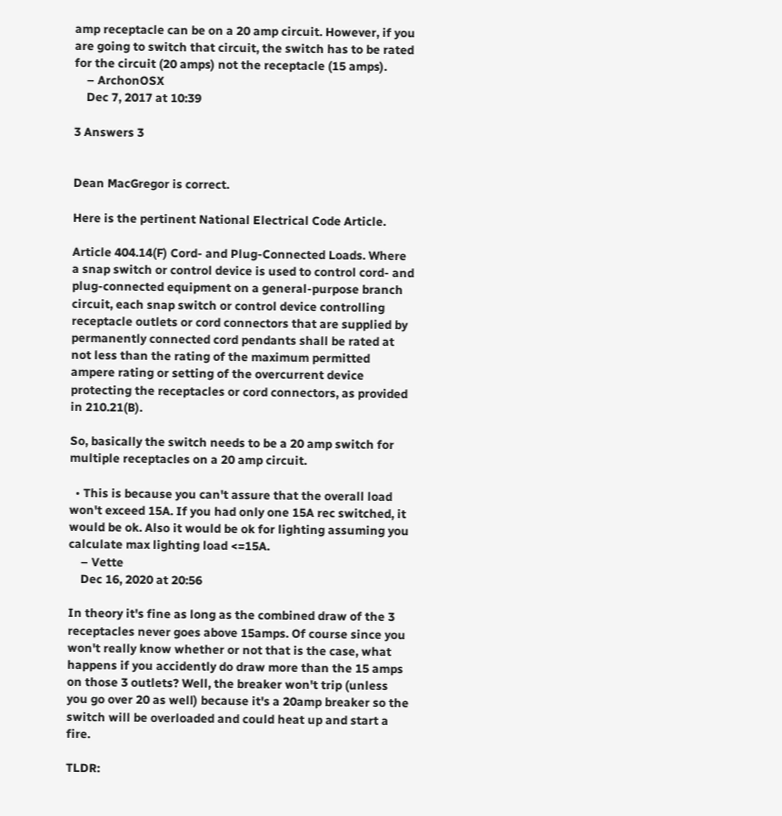amp receptacle can be on a 20 amp circuit. However, if you are going to switch that circuit, the switch has to be rated for the circuit (20 amps) not the receptacle (15 amps).
    – ArchonOSX
    Dec 7, 2017 at 10:39

3 Answers 3


Dean MacGregor is correct.

Here is the pertinent National Electrical Code Article.

Article 404.14(F) Cord- and Plug-Connected Loads. Where a snap switch or control device is used to control cord- and plug-connected equipment on a general-purpose branch circuit, each snap switch or control device controlling receptacle outlets or cord connectors that are supplied by permanently connected cord pendants shall be rated at not less than the rating of the maximum permitted ampere rating or setting of the overcurrent device protecting the receptacles or cord connectors, as provided in 210.21(B).

So, basically the switch needs to be a 20 amp switch for multiple receptacles on a 20 amp circuit.

  • This is because you can't assure that the overall load won't exceed 15A. If you had only one 15A rec switched, it would be ok. Also it would be ok for lighting assuming you calculate max lighting load <=15A.
    – Vette
    Dec 16, 2020 at 20:56

In theory it's fine as long as the combined draw of the 3 receptacles never goes above 15amps. Of course since you won't really know whether or not that is the case, what happens if you accidently do draw more than the 15 amps on those 3 outlets? Well, the breaker won't trip (unless you go over 20 as well) because it's a 20amp breaker so the switch will be overloaded and could heat up and start a fire.

TLDR: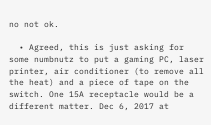no not ok.

  • Agreed, this is just asking for some numbnutz to put a gaming PC, laser printer, air conditioner (to remove all the heat) and a piece of tape on the switch. One 15A receptacle would be a different matter. Dec 6, 2017 at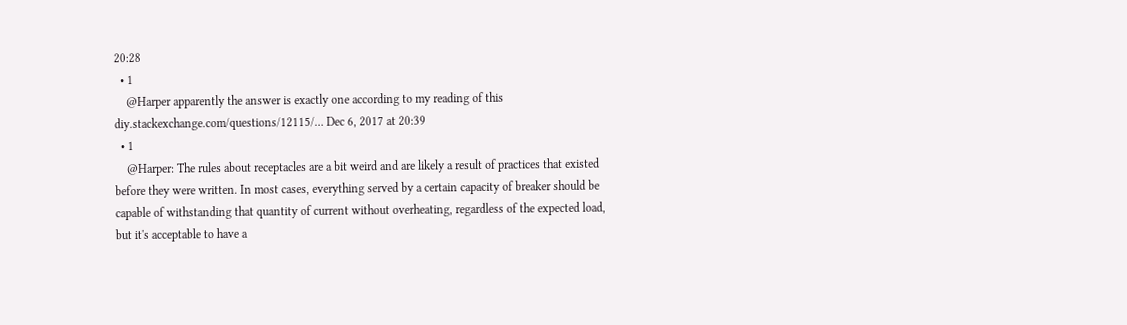20:28
  • 1
    @Harper apparently the answer is exactly one according to my reading of this diy.stackexchange.com/questions/12115/… Dec 6, 2017 at 20:39
  • 1
    @Harper: The rules about receptacles are a bit weird and are likely a result of practices that existed before they were written. In most cases, everything served by a certain capacity of breaker should be capable of withstanding that quantity of current without overheating, regardless of the expected load, but it's acceptable to have a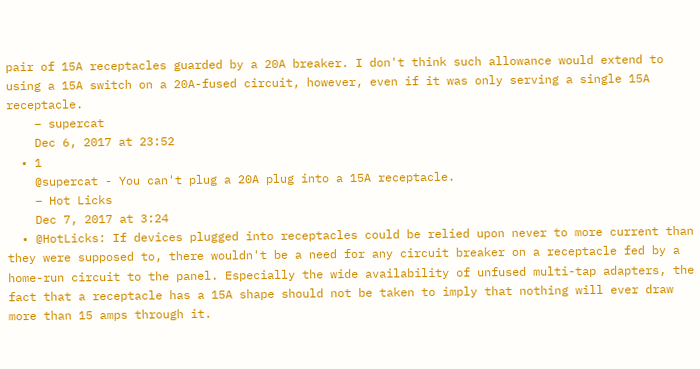pair of 15A receptacles guarded by a 20A breaker. I don't think such allowance would extend to using a 15A switch on a 20A-fused circuit, however, even if it was only serving a single 15A receptacle.
    – supercat
    Dec 6, 2017 at 23:52
  • 1
    @supercat - You can't plug a 20A plug into a 15A receptacle.
    – Hot Licks
    Dec 7, 2017 at 3:24
  • @HotLicks: If devices plugged into receptacles could be relied upon never to more current than they were supposed to, there wouldn't be a need for any circuit breaker on a receptacle fed by a home-run circuit to the panel. Especially the wide availability of unfused multi-tap adapters, the fact that a receptacle has a 15A shape should not be taken to imply that nothing will ever draw more than 15 amps through it.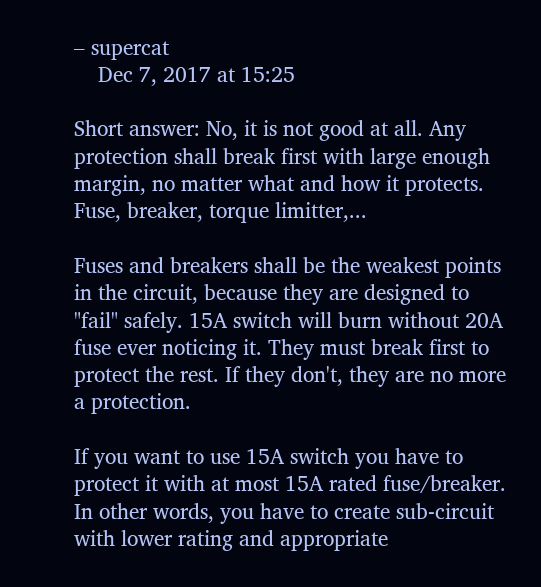– supercat
    Dec 7, 2017 at 15:25

Short answer: No, it is not good at all. Any protection shall break first with large enough margin, no matter what and how it protects. Fuse, breaker, torque limitter,...

Fuses and breakers shall be the weakest points in the circuit, because they are designed to "fail" safely. 15A switch will burn without 20A fuse ever noticing it. They must break first to protect the rest. If they don't, they are no more a protection.

If you want to use 15A switch you have to protect it with at most 15A rated fuse/breaker. In other words, you have to create sub-circuit with lower rating and appropriate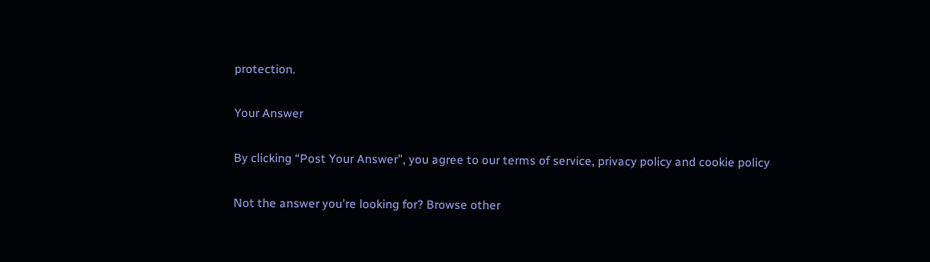protection.

Your Answer

By clicking “Post Your Answer”, you agree to our terms of service, privacy policy and cookie policy

Not the answer you're looking for? Browse other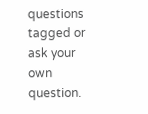questions tagged or ask your own question.